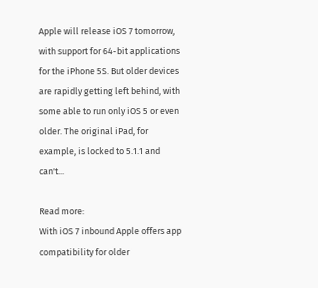Apple will release iOS 7 tomorrow, with support for 64-bit applications for the iPhone 5S. But older devices are rapidly getting left behind, with some able to run only iOS 5 or even older. The original iPad, for example, is locked to 5.1.1 and can't...

Read more:
With iOS 7 inbound Apple offers app compatibility for older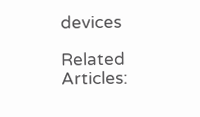devices

Related Articles: